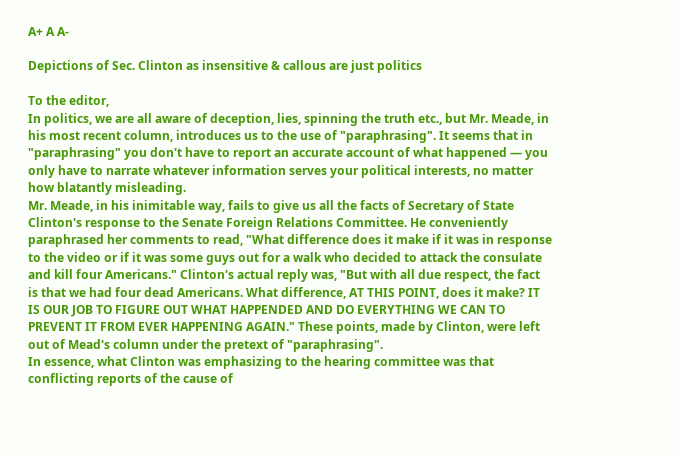A+ A A-

Depictions of Sec. Clinton as insensitive & callous are just politics

To the editor,
In politics, we are all aware of deception, lies, spinning the truth etc., but Mr. Meade, in his most recent column, introduces us to the use of "paraphrasing". It seems that in "paraphrasing" you don't have to report an accurate account of what happened — you only have to narrate whatever information serves your political interests, no matter how blatantly misleading.
Mr. Meade, in his inimitable way, fails to give us all the facts of Secretary of State Clinton's response to the Senate Foreign Relations Committee. He conveniently paraphrased her comments to read, "What difference does it make if it was in response to the video or if it was some guys out for a walk who decided to attack the consulate and kill four Americans." Clinton's actual reply was, "But with all due respect, the fact is that we had four dead Americans. What difference, AT THIS POINT, does it make? IT IS OUR JOB TO FIGURE OUT WHAT HAPPENDED AND DO EVERYTHING WE CAN TO PREVENT IT FROM EVER HAPPENING AGAIN." These points, made by Clinton, were left out of Mead's column under the pretext of "paraphrasing".
In essence, what Clinton was emphasizing to the hearing committee was that conflicting reports of the cause of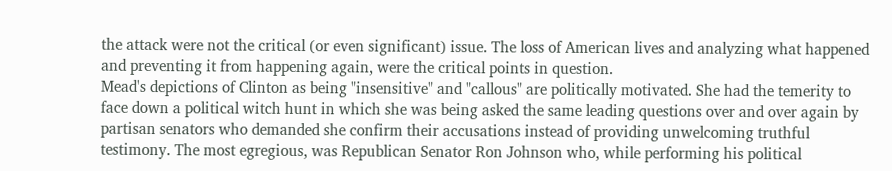the attack were not the critical (or even significant) issue. The loss of American lives and analyzing what happened and preventing it from happening again, were the critical points in question.
Mead's depictions of Clinton as being "insensitive" and "callous" are politically motivated. She had the temerity to face down a political witch hunt in which she was being asked the same leading questions over and over again by partisan senators who demanded she confirm their accusations instead of providing unwelcoming truthful testimony. The most egregious, was Republican Senator Ron Johnson who, while performing his political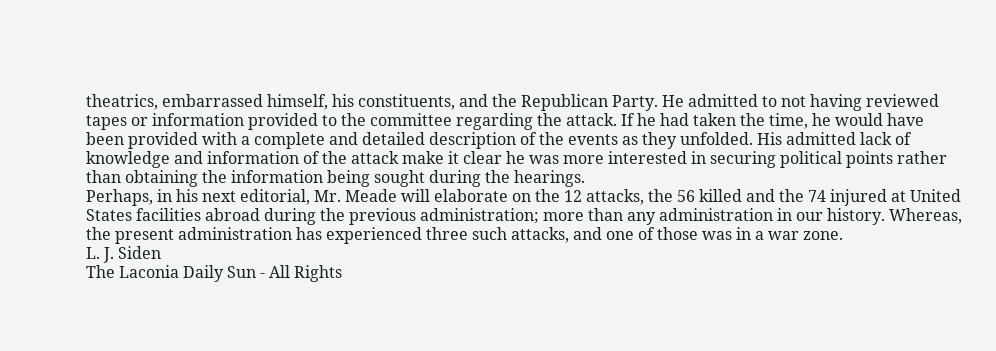theatrics, embarrassed himself, his constituents, and the Republican Party. He admitted to not having reviewed tapes or information provided to the committee regarding the attack. If he had taken the time, he would have been provided with a complete and detailed description of the events as they unfolded. His admitted lack of knowledge and information of the attack make it clear he was more interested in securing political points rather than obtaining the information being sought during the hearings.
Perhaps, in his next editorial, Mr. Meade will elaborate on the 12 attacks, the 56 killed and the 74 injured at United States facilities abroad during the previous administration; more than any administration in our history. Whereas, the present administration has experienced three such attacks, and one of those was in a war zone.
L. J. Siden
The Laconia Daily Sun - All Rights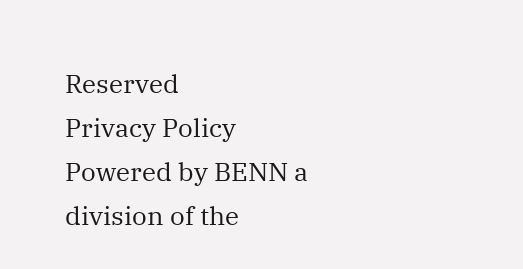Reserved
Privacy Policy
Powered by BENN a division of the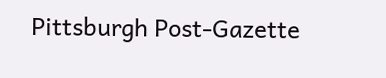Pittsburgh Post-Gazette